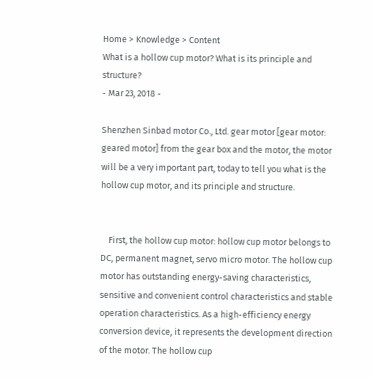Home > Knowledge > Content
What is a hollow cup motor? What is its principle and structure?
- Mar 23, 2018 -

Shenzhen Sinbad motor Co., Ltd. gear motor [gear motor: geared motor] from the gear box and the motor, the motor will be a very important part, today to tell you what is the hollow cup motor, and its principle and structure.


    First, the hollow cup motor: hollow cup motor belongs to DC, permanent magnet, servo micro motor. The hollow cup motor has outstanding energy-saving characteristics, sensitive and convenient control characteristics and stable operation characteristics. As a high-efficiency energy conversion device, it represents the development direction of the motor. The hollow cup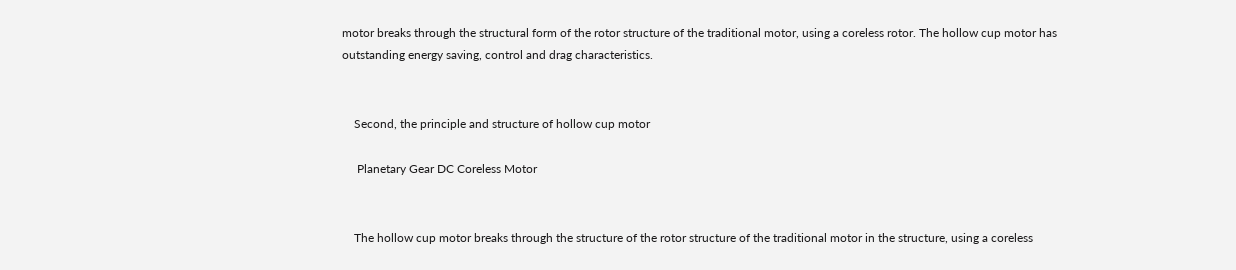motor breaks through the structural form of the rotor structure of the traditional motor, using a coreless rotor. The hollow cup motor has outstanding energy saving, control and drag characteristics.


    Second, the principle and structure of hollow cup motor

     Planetary Gear DC Coreless Motor


    The hollow cup motor breaks through the structure of the rotor structure of the traditional motor in the structure, using a coreless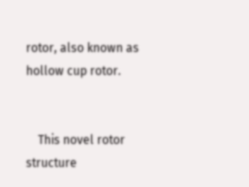rotor, also known as hollow cup rotor.


    This novel rotor structure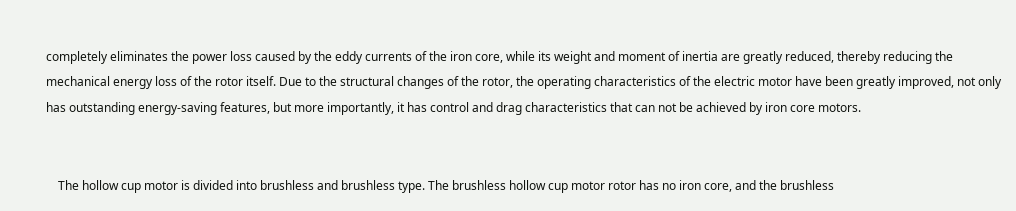completely eliminates the power loss caused by the eddy currents of the iron core, while its weight and moment of inertia are greatly reduced, thereby reducing the mechanical energy loss of the rotor itself. Due to the structural changes of the rotor, the operating characteristics of the electric motor have been greatly improved, not only has outstanding energy-saving features, but more importantly, it has control and drag characteristics that can not be achieved by iron core motors.


    The hollow cup motor is divided into brushless and brushless type. The brushless hollow cup motor rotor has no iron core, and the brushless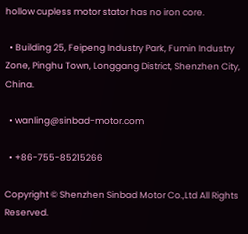hollow cupless motor stator has no iron core.

  • Building 25, Feipeng Industry Park, Fumin Industry Zone, Pinghu Town, Longgang District, Shenzhen City, China.

  • wanling@sinbad-motor.com

  • +86-755-85215266

Copyright © Shenzhen Sinbad Motor Co.,Ltd All Rights Reserved.